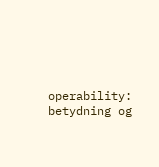operability: betydning og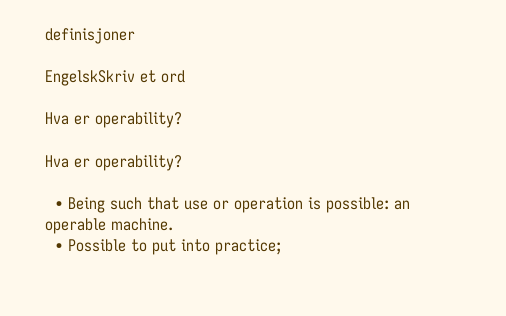definisjoner

EngelskSkriv et ord

Hva er operability?

Hva er operability?

  • Being such that use or operation is possible: an operable machine.
  • Possible to put into practice;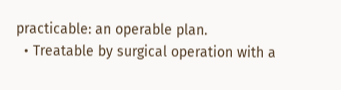practicable: an operable plan.
  • Treatable by surgical operation with a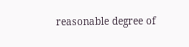reasonable degree of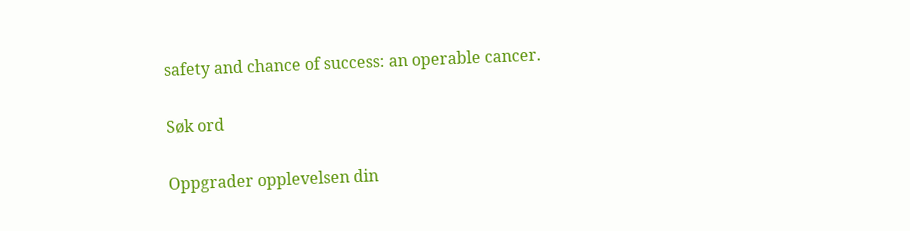safety and chance of success: an operable cancer.

Søk ord

Oppgrader opplevelsen din